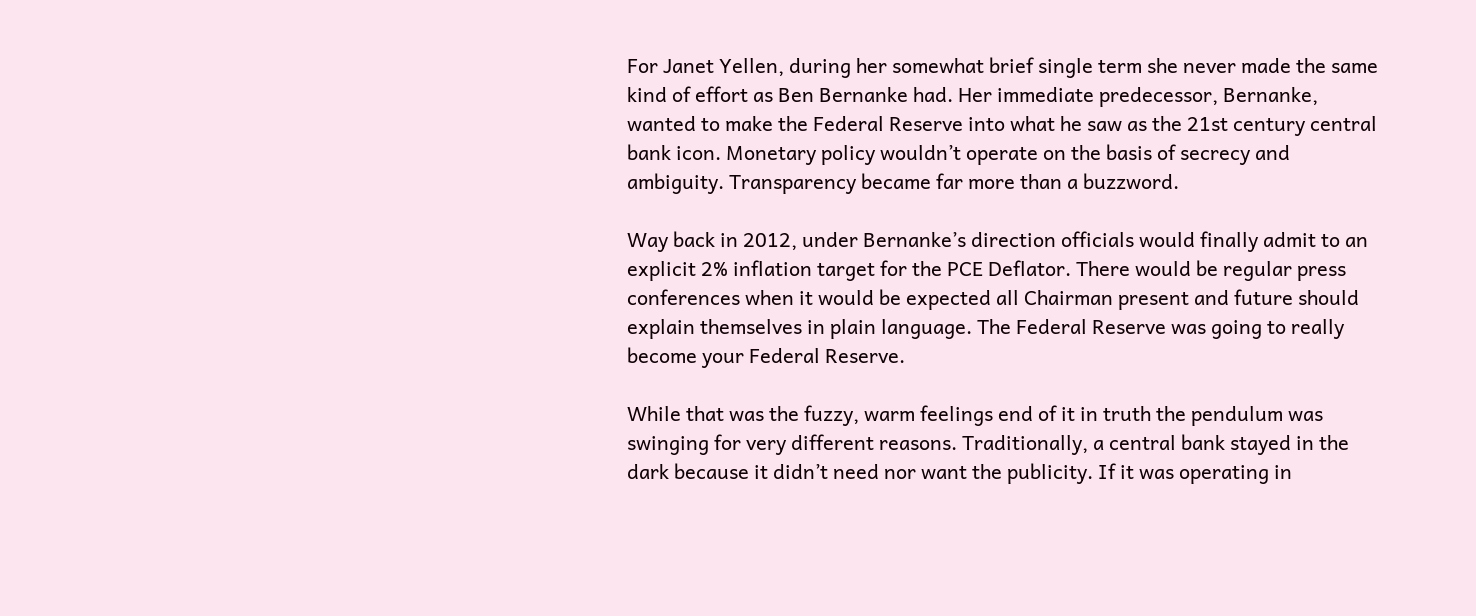For Janet Yellen, during her somewhat brief single term she never made the same kind of effort as Ben Bernanke had. Her immediate predecessor, Bernanke, wanted to make the Federal Reserve into what he saw as the 21st century central bank icon. Monetary policy wouldn’t operate on the basis of secrecy and ambiguity. Transparency became far more than a buzzword.

Way back in 2012, under Bernanke’s direction officials would finally admit to an explicit 2% inflation target for the PCE Deflator. There would be regular press conferences when it would be expected all Chairman present and future should explain themselves in plain language. The Federal Reserve was going to really become your Federal Reserve.

While that was the fuzzy, warm feelings end of it in truth the pendulum was swinging for very different reasons. Traditionally, a central bank stayed in the dark because it didn’t need nor want the publicity. If it was operating in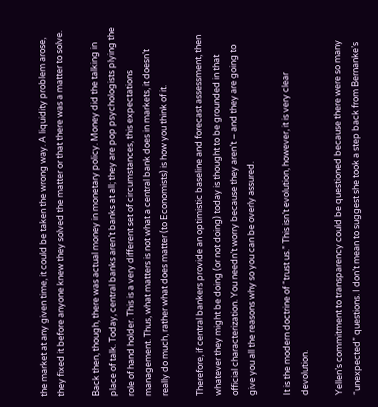the market at any given time, it could be taken the wrong way. A liquidity problem arose, they fixed it before anyone knew they solved the matter or that there was a matter to solve.

Back then, though, there was actual money in monetary policy. Money did the talking in place of talk. Today, central banks aren’t banks at all; they are pop psychologists plying the role of hand holder. This is a very different set of circumstances, this expectations management. Thus, what matters is not what a central bank does in markets, it doesn’t really do much, rather what does matter (to Economists) is how you think of it.

Therefore, if central bankers provide an optimistic baseline and forecast assessment, then whatever they might be doing (or not doing) today is thought to be grounded in that official characterization. You needn’t worry because they aren’t – and they are going to give you all the reasons why so you can be overly assured.

It is the modern doctrine of “trust us.” This isn’t evolution, however, it is very clear devolution.

Yellen’s commitment to transparency could be questioned because there were so many “unexpected” questions. I don’t mean to suggest she took a step back from Bernanke’s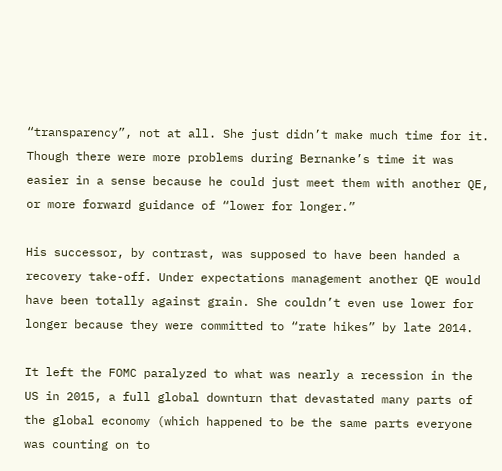“transparency”, not at all. She just didn’t make much time for it. Though there were more problems during Bernanke’s time it was easier in a sense because he could just meet them with another QE, or more forward guidance of “lower for longer.”

His successor, by contrast, was supposed to have been handed a recovery take-off. Under expectations management another QE would have been totally against grain. She couldn’t even use lower for longer because they were committed to “rate hikes” by late 2014.

It left the FOMC paralyzed to what was nearly a recession in the US in 2015, a full global downturn that devastated many parts of the global economy (which happened to be the same parts everyone was counting on to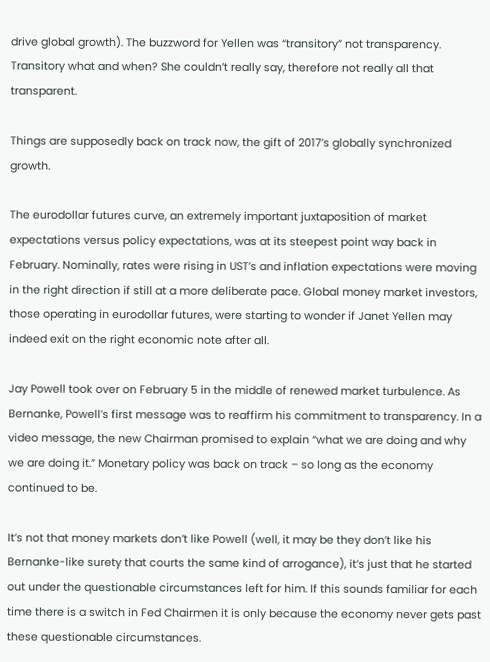drive global growth). The buzzword for Yellen was “transitory” not transparency. Transitory what and when? She couldn’t really say, therefore not really all that transparent.

Things are supposedly back on track now, the gift of 2017’s globally synchronized growth.

The eurodollar futures curve, an extremely important juxtaposition of market expectations versus policy expectations, was at its steepest point way back in February. Nominally, rates were rising in UST’s and inflation expectations were moving in the right direction if still at a more deliberate pace. Global money market investors, those operating in eurodollar futures, were starting to wonder if Janet Yellen may indeed exit on the right economic note after all.

Jay Powell took over on February 5 in the middle of renewed market turbulence. As Bernanke, Powell’s first message was to reaffirm his commitment to transparency. In a video message, the new Chairman promised to explain “what we are doing and why we are doing it.” Monetary policy was back on track – so long as the economy continued to be.

It’s not that money markets don’t like Powell (well, it may be they don’t like his Bernanke-like surety that courts the same kind of arrogance), it’s just that he started out under the questionable circumstances left for him. If this sounds familiar for each time there is a switch in Fed Chairmen it is only because the economy never gets past these questionable circumstances.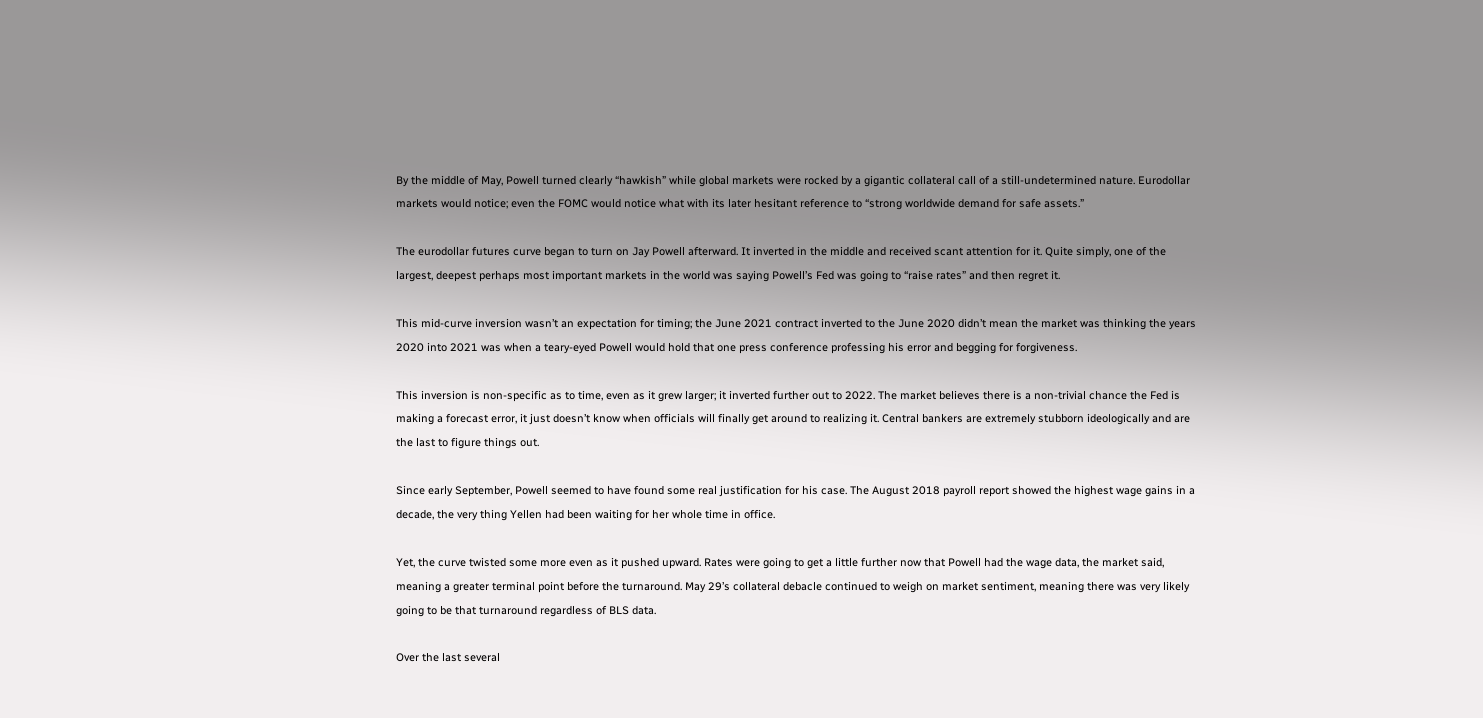By the middle of May, Powell turned clearly “hawkish” while global markets were rocked by a gigantic collateral call of a still-undetermined nature. Eurodollar markets would notice; even the FOMC would notice what with its later hesitant reference to “strong worldwide demand for safe assets.”

The eurodollar futures curve began to turn on Jay Powell afterward. It inverted in the middle and received scant attention for it. Quite simply, one of the largest, deepest perhaps most important markets in the world was saying Powell’s Fed was going to “raise rates” and then regret it.

This mid-curve inversion wasn’t an expectation for timing; the June 2021 contract inverted to the June 2020 didn’t mean the market was thinking the years 2020 into 2021 was when a teary-eyed Powell would hold that one press conference professing his error and begging for forgiveness.

This inversion is non-specific as to time, even as it grew larger; it inverted further out to 2022. The market believes there is a non-trivial chance the Fed is making a forecast error, it just doesn’t know when officials will finally get around to realizing it. Central bankers are extremely stubborn ideologically and are the last to figure things out.

Since early September, Powell seemed to have found some real justification for his case. The August 2018 payroll report showed the highest wage gains in a decade, the very thing Yellen had been waiting for her whole time in office.

Yet, the curve twisted some more even as it pushed upward. Rates were going to get a little further now that Powell had the wage data, the market said, meaning a greater terminal point before the turnaround. May 29’s collateral debacle continued to weigh on market sentiment, meaning there was very likely going to be that turnaround regardless of BLS data.

Over the last several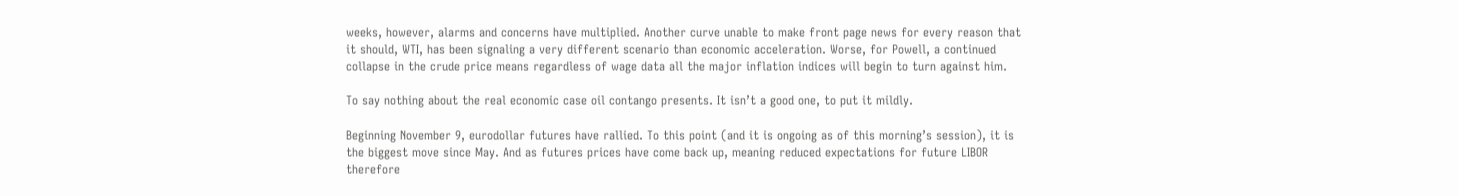weeks, however, alarms and concerns have multiplied. Another curve unable to make front page news for every reason that it should, WTI, has been signaling a very different scenario than economic acceleration. Worse, for Powell, a continued collapse in the crude price means regardless of wage data all the major inflation indices will begin to turn against him.

To say nothing about the real economic case oil contango presents. It isn’t a good one, to put it mildly.

Beginning November 9, eurodollar futures have rallied. To this point (and it is ongoing as of this morning’s session), it is the biggest move since May. And as futures prices have come back up, meaning reduced expectations for future LIBOR therefore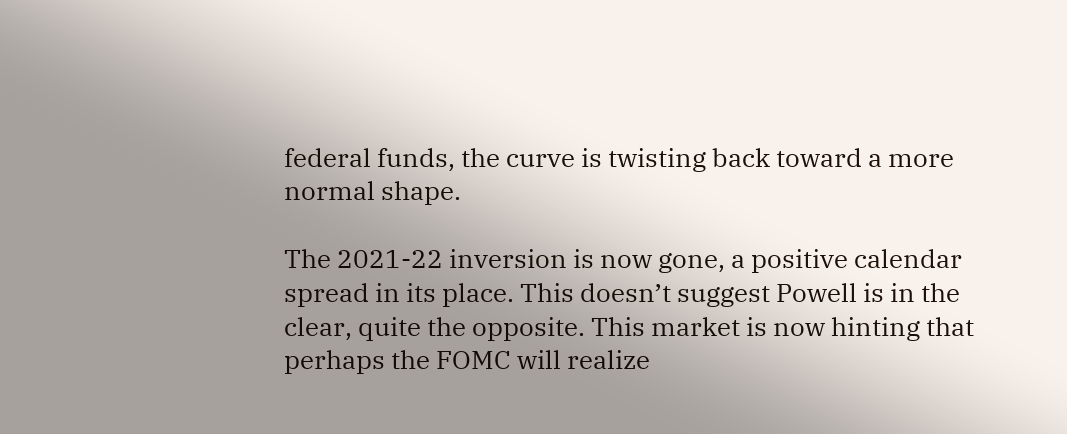federal funds, the curve is twisting back toward a more normal shape.

The 2021-22 inversion is now gone, a positive calendar spread in its place. This doesn’t suggest Powell is in the clear, quite the opposite. This market is now hinting that perhaps the FOMC will realize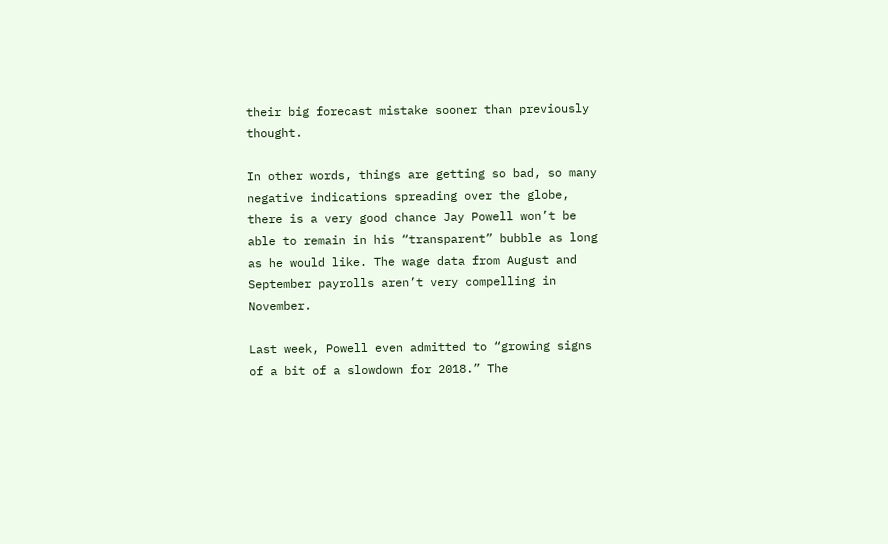their big forecast mistake sooner than previously thought.

In other words, things are getting so bad, so many negative indications spreading over the globe, there is a very good chance Jay Powell won’t be able to remain in his “transparent” bubble as long as he would like. The wage data from August and September payrolls aren’t very compelling in November.

Last week, Powell even admitted to “growing signs of a bit of a slowdown for 2018.” The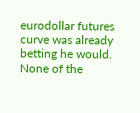eurodollar futures curve was already betting he would. None of the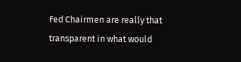Fed Chairmen are really that transparent in what would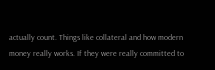actually count. Things like collateral and how modern money really works. If they were really committed to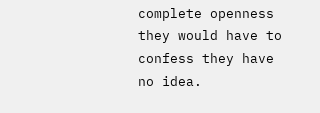complete openness they would have to confess they have no idea.